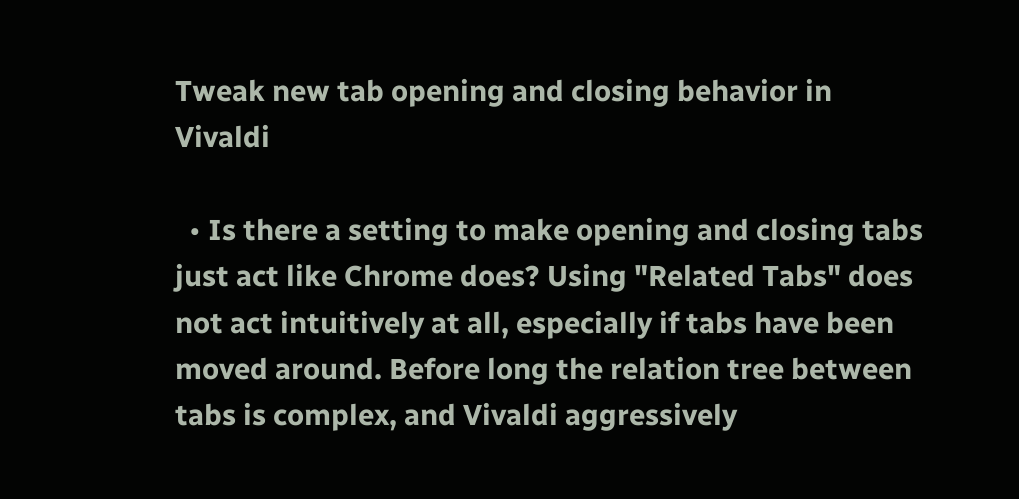Tweak new tab opening and closing behavior in Vivaldi

  • Is there a setting to make opening and closing tabs just act like Chrome does? Using "Related Tabs" does not act intuitively at all, especially if tabs have been moved around. Before long the relation tree between tabs is complex, and Vivaldi aggressively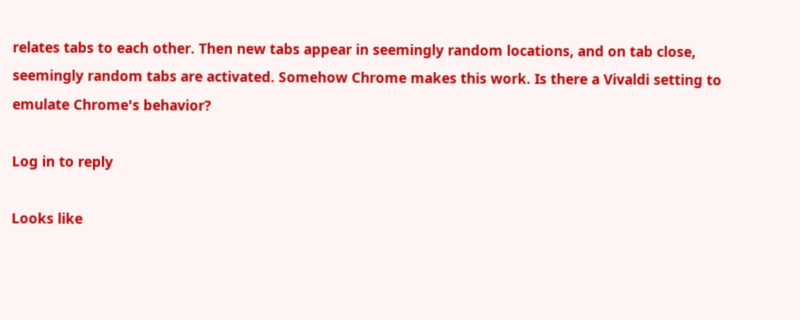relates tabs to each other. Then new tabs appear in seemingly random locations, and on tab close, seemingly random tabs are activated. Somehow Chrome makes this work. Is there a Vivaldi setting to emulate Chrome's behavior?

Log in to reply

Looks like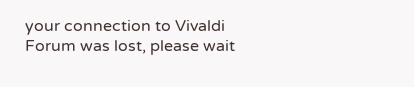your connection to Vivaldi Forum was lost, please wait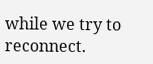while we try to reconnect.